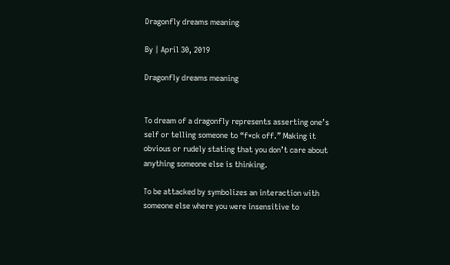Dragonfly dreams meaning

By | April 30, 2019

Dragonfly dreams meaning


To dream of a dragonfly represents asserting one’s self or telling someone to “f*ck off.” Making it obvious or rudely stating that you don’t care about anything someone else is thinking.

To be attacked by symbolizes an interaction with someone else where you were insensitive to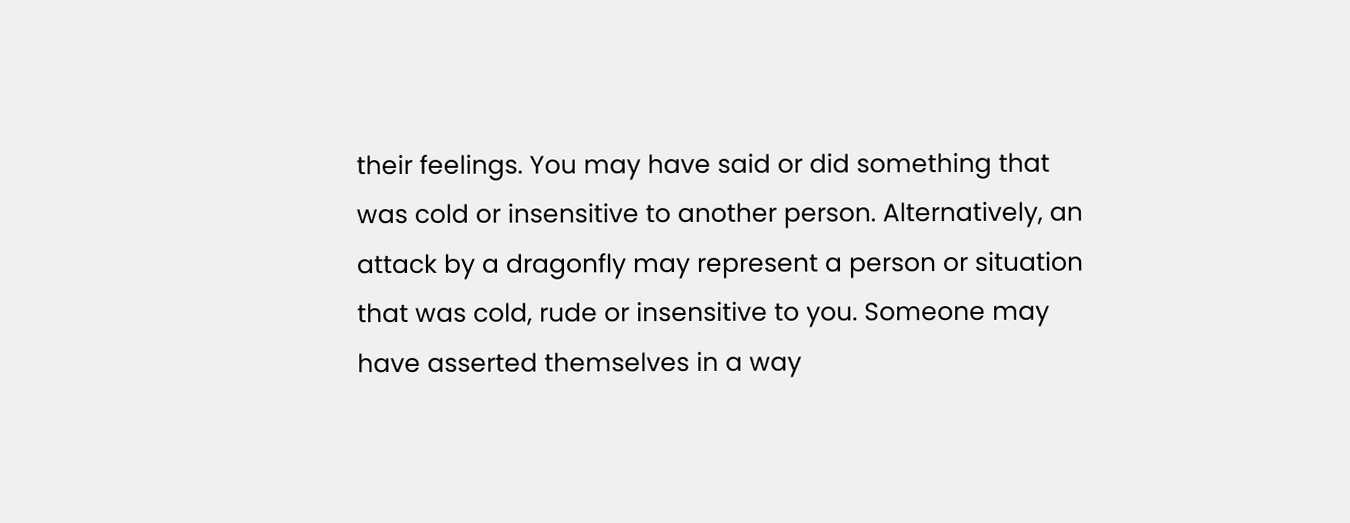their feelings. You may have said or did something that was cold or insensitive to another person. Alternatively, an attack by a dragonfly may represent a person or situation that was cold, rude or insensitive to you. Someone may have asserted themselves in a way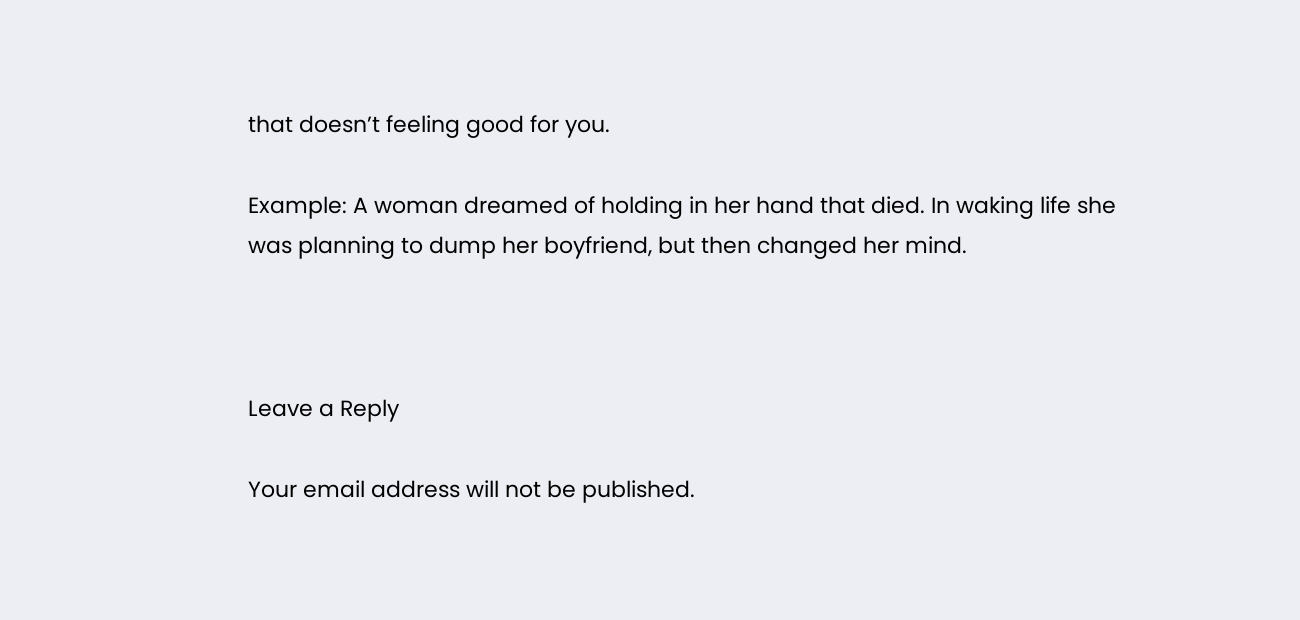that doesn’t feeling good for you.

Example: A woman dreamed of holding in her hand that died. In waking life she was planning to dump her boyfriend, but then changed her mind.



Leave a Reply

Your email address will not be published.